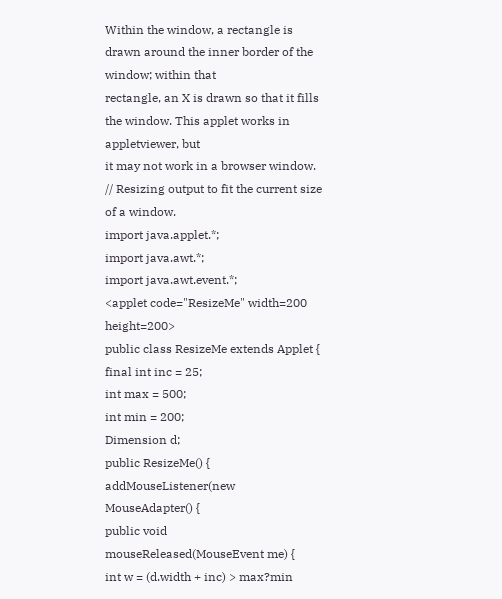Within the window, a rectangle is drawn around the inner border of the window; within that
rectangle, an X is drawn so that it fills the window. This applet works in appletviewer, but
it may not work in a browser window.
// Resizing output to fit the current size of a window.
import java.applet.*;
import java.awt.*;
import java.awt.event.*;
<applet code="ResizeMe" width=200 height=200>
public class ResizeMe extends Applet {
final int inc = 25;
int max = 500;
int min = 200;
Dimension d;
public ResizeMe() {
addMouseListener(new MouseAdapter() {
public void mouseReleased(MouseEvent me) {
int w = (d.width + inc) > max?min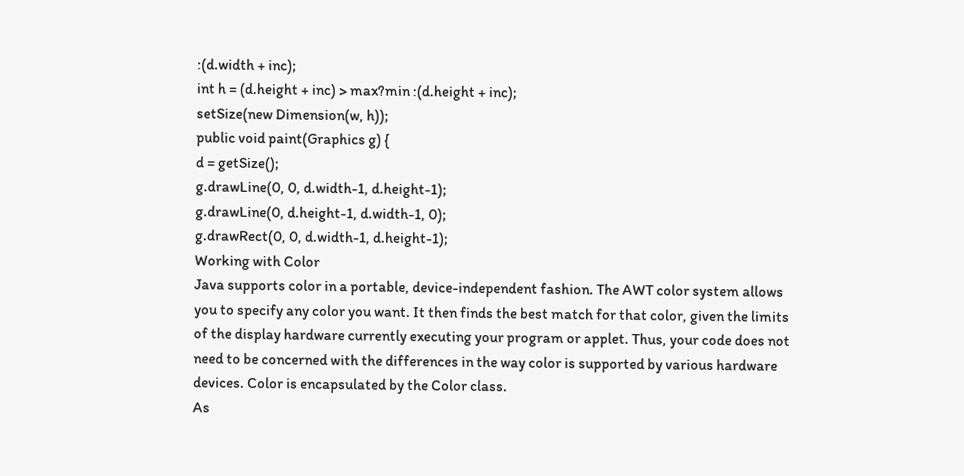:(d.width + inc);
int h = (d.height + inc) > max?min :(d.height + inc);
setSize(new Dimension(w, h));
public void paint(Graphics g) {
d = getSize();
g.drawLine(0, 0, d.width-1, d.height-1);
g.drawLine(0, d.height-1, d.width-1, 0);
g.drawRect(0, 0, d.width-1, d.height-1);
Working with Color
Java supports color in a portable, device-independent fashion. The AWT color system allows
you to specify any color you want. It then finds the best match for that color, given the limits
of the display hardware currently executing your program or applet. Thus, your code does not
need to be concerned with the differences in the way color is supported by various hardware
devices. Color is encapsulated by the Color class.
As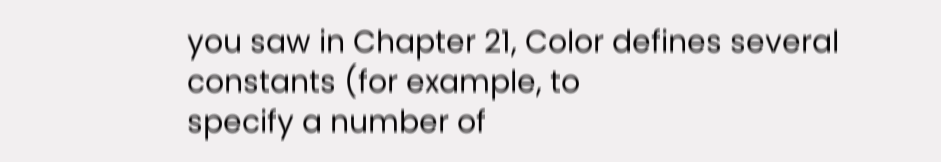you saw in Chapter 21, Color defines several constants (for example, to
specify a number of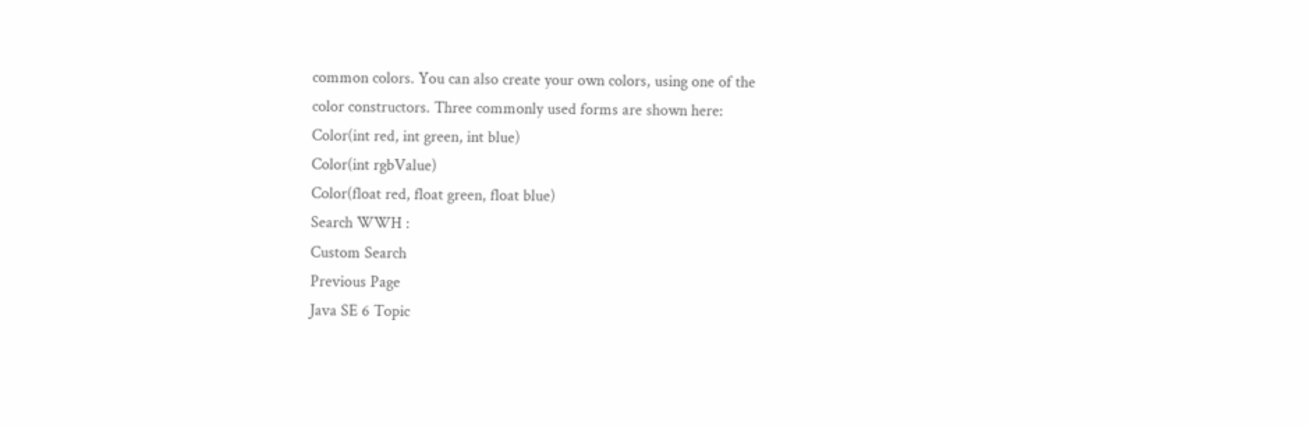common colors. You can also create your own colors, using one of the
color constructors. Three commonly used forms are shown here:
Color(int red, int green, int blue)
Color(int rgbValue)
Color(float red, float green, float blue)
Search WWH :
Custom Search
Previous Page
Java SE 6 Topic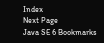Index
Next Page
Java SE 6 Bookmarks